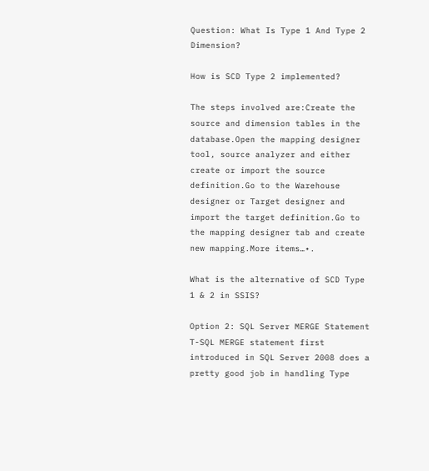Question: What Is Type 1 And Type 2 Dimension?

How is SCD Type 2 implemented?

The steps involved are:Create the source and dimension tables in the database.Open the mapping designer tool, source analyzer and either create or import the source definition.Go to the Warehouse designer or Target designer and import the target definition.Go to the mapping designer tab and create new mapping.More items…•.

What is the alternative of SCD Type 1 & 2 in SSIS?

Option 2: SQL Server MERGE Statement T-SQL MERGE statement first introduced in SQL Server 2008 does a pretty good job in handling Type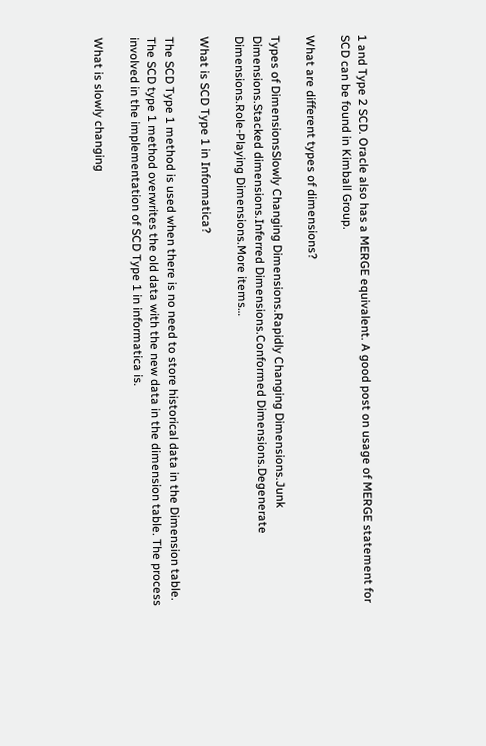1 and Type 2 SCD. Oracle also has a MERGE equivalent. A good post on usage of MERGE statement for SCD can be found in Kimball Group.

What are different types of dimensions?

Types of DimensionsSlowly Changing Dimensions.Rapidly Changing Dimensions.Junk Dimensions.Stacked dimensions.Inferred Dimensions.Conformed Dimensions.Degenerate Dimensions.Role-Playing Dimensions.More items…

What is SCD Type 1 in Informatica?

The SCD Type 1 method is used when there is no need to store historical data in the Dimension table. The SCD type 1 method overwrites the old data with the new data in the dimension table. The process involved in the implementation of SCD Type 1 in informatica is.

What is slowly changing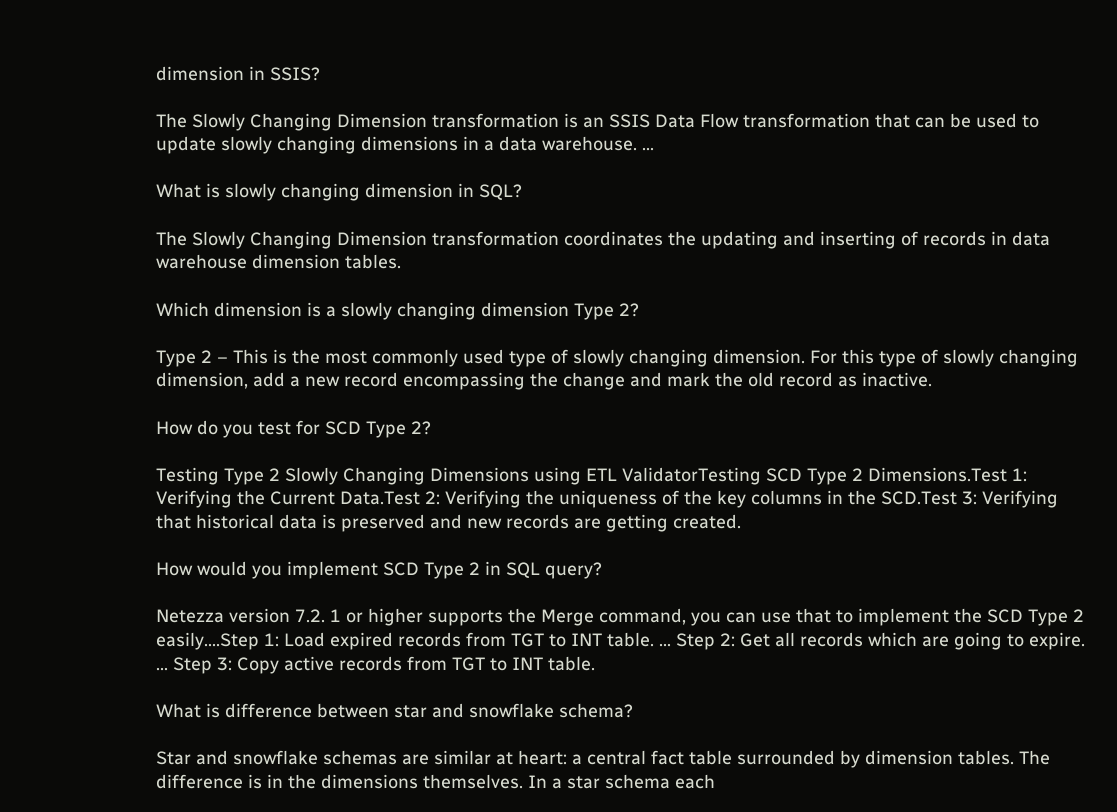dimension in SSIS?

The Slowly Changing Dimension transformation is an SSIS Data Flow transformation that can be used to update slowly changing dimensions in a data warehouse. …

What is slowly changing dimension in SQL?

The Slowly Changing Dimension transformation coordinates the updating and inserting of records in data warehouse dimension tables.

Which dimension is a slowly changing dimension Type 2?

Type 2 – This is the most commonly used type of slowly changing dimension. For this type of slowly changing dimension, add a new record encompassing the change and mark the old record as inactive.

How do you test for SCD Type 2?

Testing Type 2 Slowly Changing Dimensions using ETL ValidatorTesting SCD Type 2 Dimensions.Test 1: Verifying the Current Data.Test 2: Verifying the uniqueness of the key columns in the SCD.Test 3: Verifying that historical data is preserved and new records are getting created.

How would you implement SCD Type 2 in SQL query?

Netezza version 7.2. 1 or higher supports the Merge command, you can use that to implement the SCD Type 2 easily….Step 1: Load expired records from TGT to INT table. … Step 2: Get all records which are going to expire. … Step 3: Copy active records from TGT to INT table.

What is difference between star and snowflake schema?

Star and snowflake schemas are similar at heart: a central fact table surrounded by dimension tables. The difference is in the dimensions themselves. In a star schema each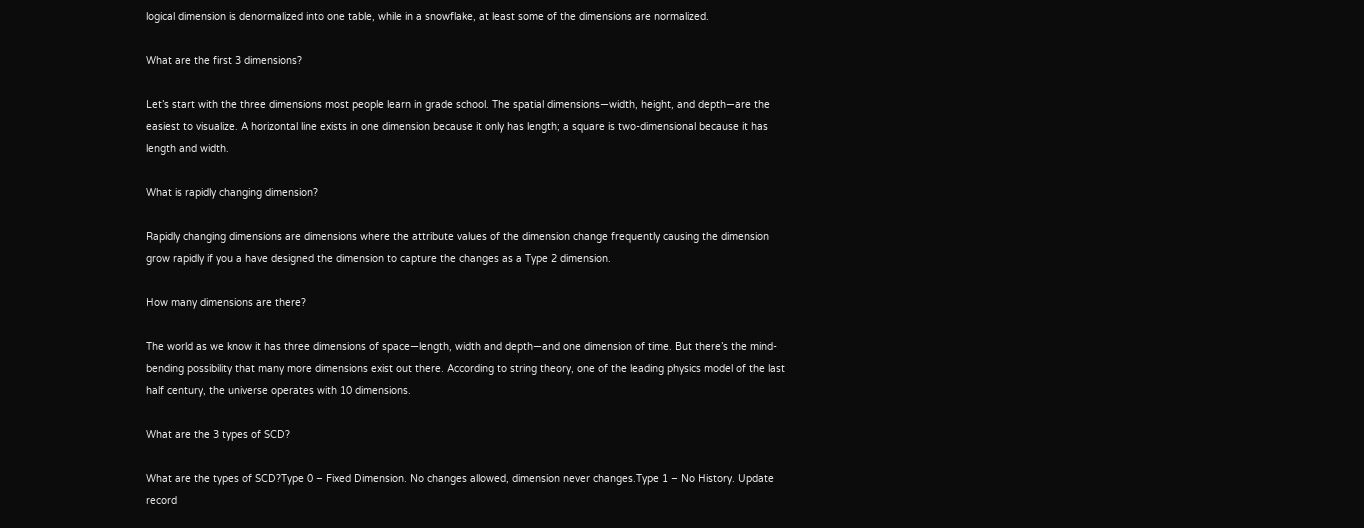logical dimension is denormalized into one table, while in a snowflake, at least some of the dimensions are normalized.

What are the first 3 dimensions?

Let’s start with the three dimensions most people learn in grade school. The spatial dimensions—width, height, and depth—are the easiest to visualize. A horizontal line exists in one dimension because it only has length; a square is two-dimensional because it has length and width.

What is rapidly changing dimension?

Rapidly changing dimensions are dimensions where the attribute values of the dimension change frequently causing the dimension grow rapidly if you a have designed the dimension to capture the changes as a Type 2 dimension.

How many dimensions are there?

The world as we know it has three dimensions of space—length, width and depth—and one dimension of time. But there’s the mind-bending possibility that many more dimensions exist out there. According to string theory, one of the leading physics model of the last half century, the universe operates with 10 dimensions.

What are the 3 types of SCD?

What are the types of SCD?Type 0 – Fixed Dimension. No changes allowed, dimension never changes.Type 1 – No History. Update record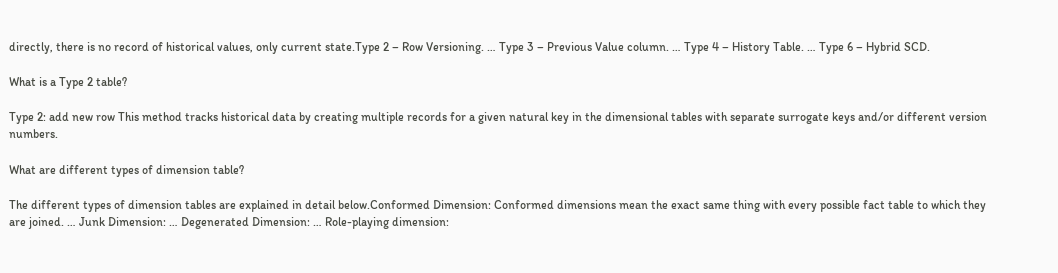directly, there is no record of historical values, only current state.Type 2 – Row Versioning. … Type 3 – Previous Value column. … Type 4 – History Table. … Type 6 – Hybrid SCD.

What is a Type 2 table?

Type 2: add new row This method tracks historical data by creating multiple records for a given natural key in the dimensional tables with separate surrogate keys and/or different version numbers.

What are different types of dimension table?

The different types of dimension tables are explained in detail below.Conformed Dimension: Conformed dimensions mean the exact same thing with every possible fact table to which they are joined. … Junk Dimension: … Degenerated Dimension: … Role-playing dimension: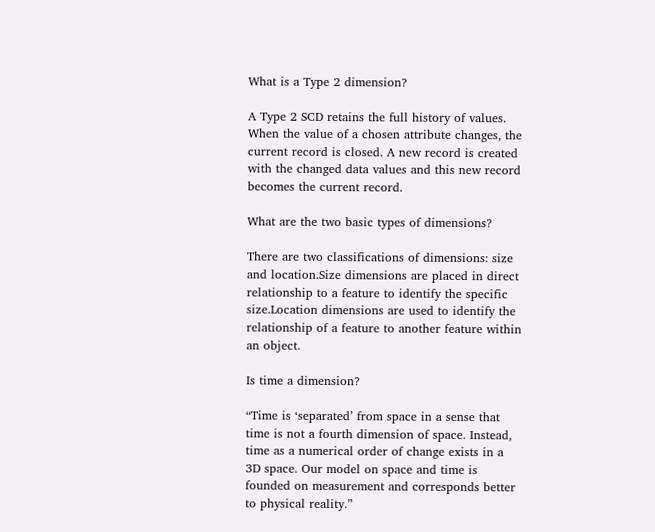What is a Type 2 dimension?

A Type 2 SCD retains the full history of values. When the value of a chosen attribute changes, the current record is closed. A new record is created with the changed data values and this new record becomes the current record.

What are the two basic types of dimensions?

There are two classifications of dimensions: size and location.Size dimensions are placed in direct relationship to a feature to identify the specific size.Location dimensions are used to identify the relationship of a feature to another feature within an object.

Is time a dimension?

“Time is ‘separated’ from space in a sense that time is not a fourth dimension of space. Instead, time as a numerical order of change exists in a 3D space. Our model on space and time is founded on measurement and corresponds better to physical reality.”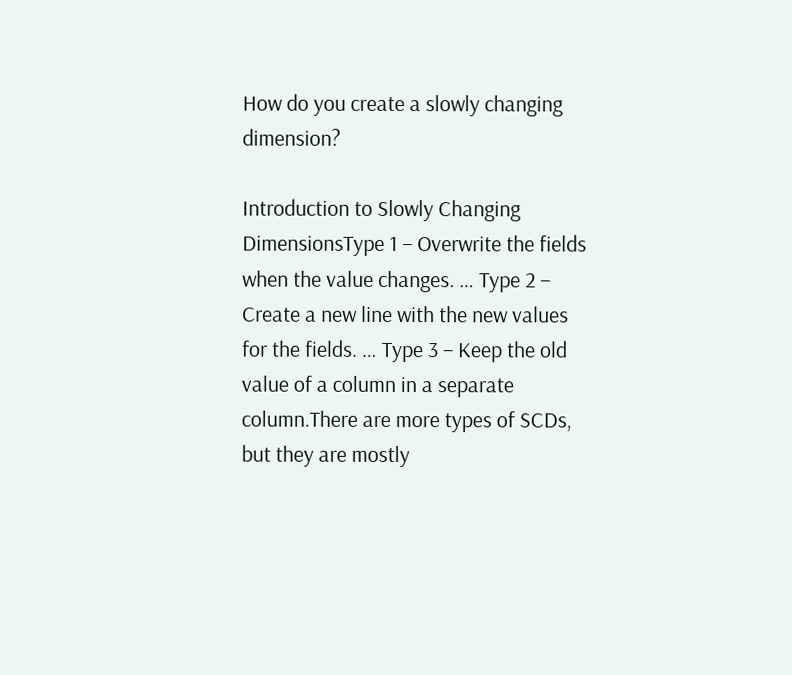How do you create a slowly changing dimension?

Introduction to Slowly Changing DimensionsType 1 – Overwrite the fields when the value changes. … Type 2 – Create a new line with the new values for the fields. … Type 3 – Keep the old value of a column in a separate column.There are more types of SCDs, but they are mostly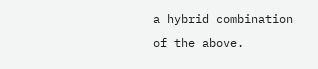a hybrid combination of the above.